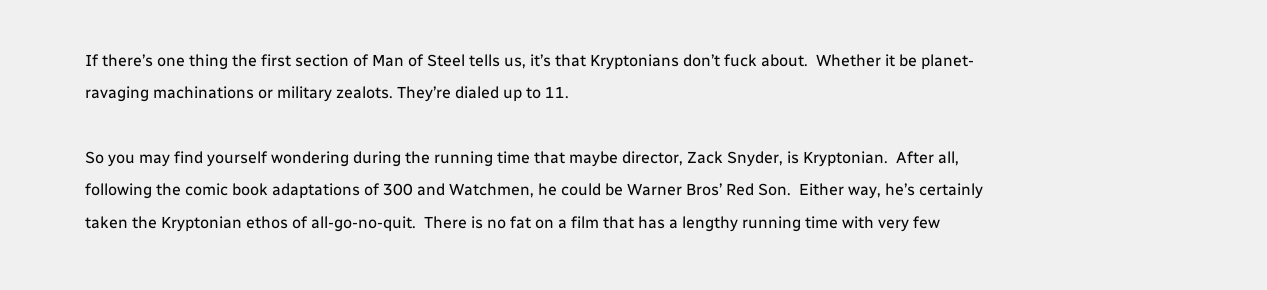If there’s one thing the first section of Man of Steel tells us, it’s that Kryptonians don’t fuck about.  Whether it be planet-ravaging machinations or military zealots. They’re dialed up to 11.

So you may find yourself wondering during the running time that maybe director, Zack Snyder, is Kryptonian.  After all, following the comic book adaptations of 300 and Watchmen, he could be Warner Bros’ Red Son.  Either way, he’s certainly taken the Kryptonian ethos of all-go-no-quit.  There is no fat on a film that has a lengthy running time with very few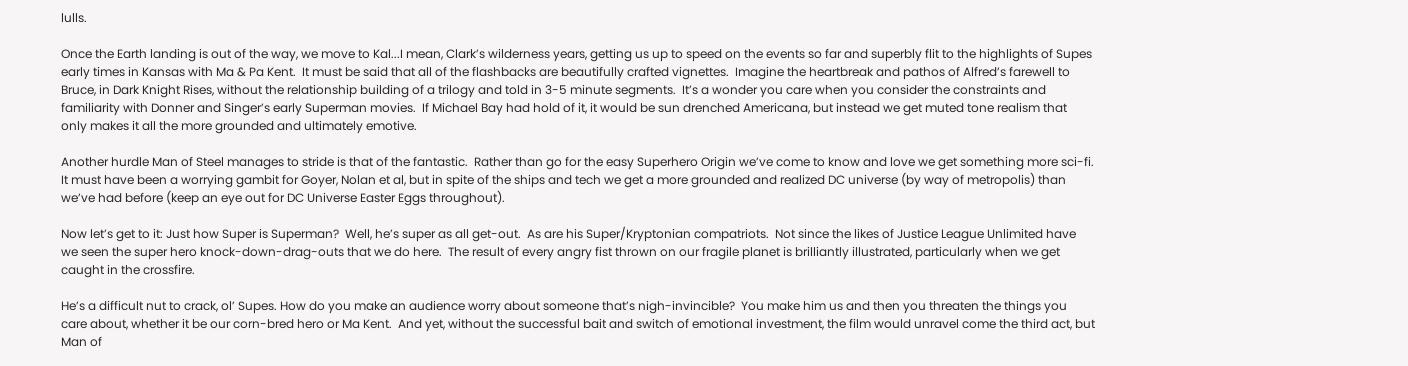lulls.

Once the Earth landing is out of the way, we move to Kal...I mean, Clark’s wilderness years, getting us up to speed on the events so far and superbly flit to the highlights of Supes early times in Kansas with Ma & Pa Kent.  It must be said that all of the flashbacks are beautifully crafted vignettes.  Imagine the heartbreak and pathos of Alfred’s farewell to Bruce, in Dark Knight Rises, without the relationship building of a trilogy and told in 3-5 minute segments.  It’s a wonder you care when you consider the constraints and familiarity with Donner and Singer’s early Superman movies.  If Michael Bay had hold of it, it would be sun drenched Americana, but instead we get muted tone realism that only makes it all the more grounded and ultimately emotive.

Another hurdle Man of Steel manages to stride is that of the fantastic.  Rather than go for the easy Superhero Origin we’ve come to know and love we get something more sci-fi.  It must have been a worrying gambit for Goyer, Nolan et al, but in spite of the ships and tech we get a more grounded and realized DC universe (by way of metropolis) than we’ve had before (keep an eye out for DC Universe Easter Eggs throughout).

Now let’s get to it: Just how Super is Superman?  Well, he’s super as all get-out.  As are his Super/Kryptonian compatriots.  Not since the likes of Justice League Unlimited have we seen the super hero knock-down-drag-outs that we do here.  The result of every angry fist thrown on our fragile planet is brilliantly illustrated, particularly when we get caught in the crossfire.

He’s a difficult nut to crack, ol’ Supes. How do you make an audience worry about someone that’s nigh-invincible?  You make him us and then you threaten the things you care about, whether it be our corn-bred hero or Ma Kent.  And yet, without the successful bait and switch of emotional investment, the film would unravel come the third act, but Man of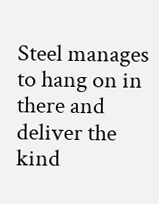Steel manages to hang on in there and deliver the kind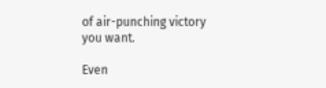of air-punching victory you want.

Even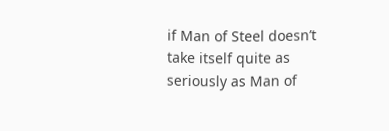if Man of Steel doesn’t take itself quite as seriously as Man of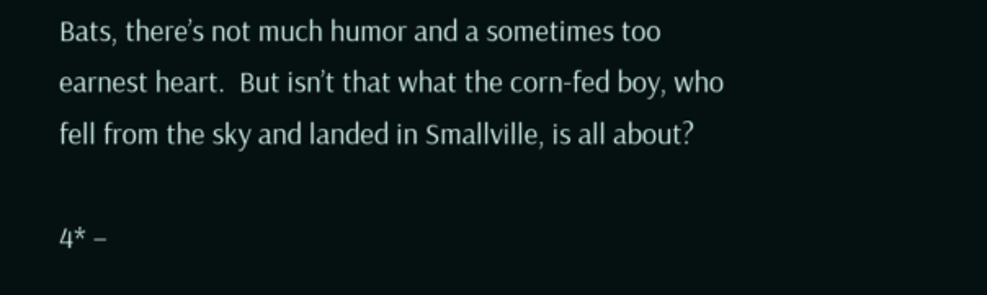Bats, there’s not much humor and a sometimes too earnest heart.  But isn’t that what the corn-fed boy, who fell from the sky and landed in Smallville, is all about?

4* –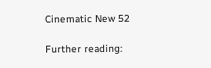Cinematic New 52

Further reading: